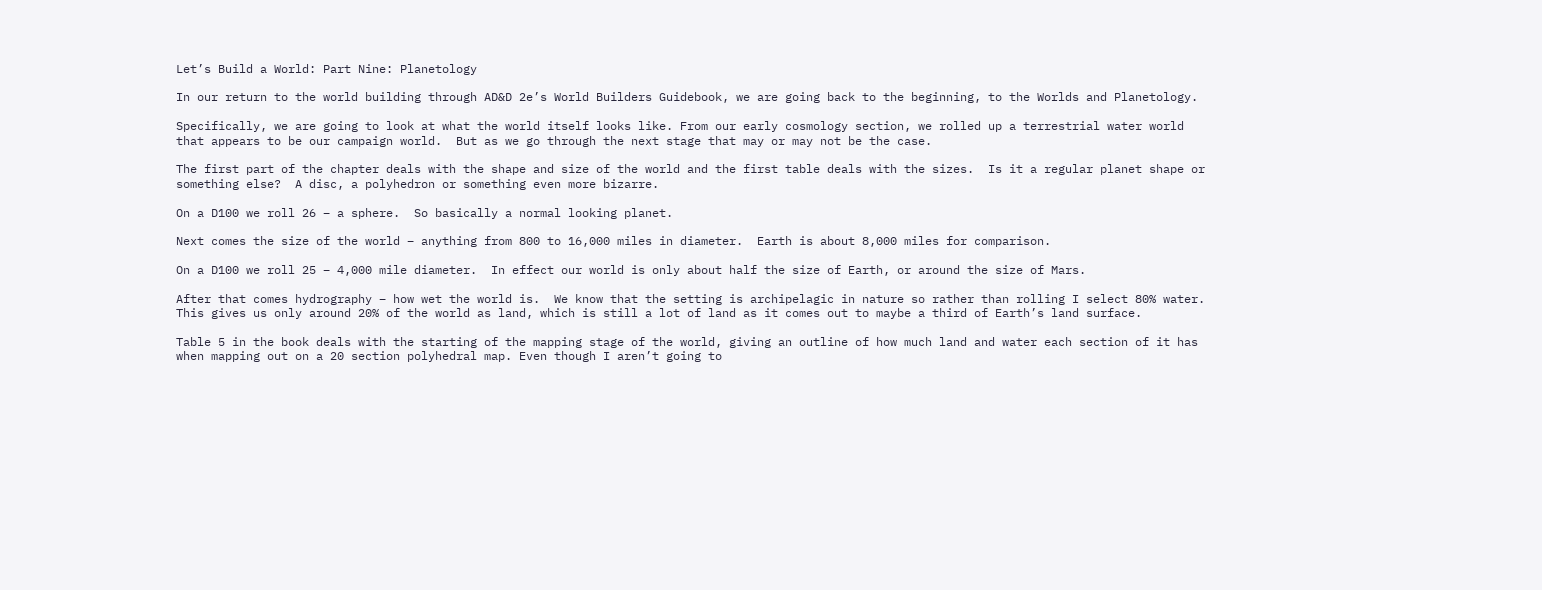Let’s Build a World: Part Nine: Planetology

In our return to the world building through AD&D 2e’s World Builders Guidebook, we are going back to the beginning, to the Worlds and Planetology.

Specifically, we are going to look at what the world itself looks like. From our early cosmology section, we rolled up a terrestrial water world that appears to be our campaign world.  But as we go through the next stage that may or may not be the case.

The first part of the chapter deals with the shape and size of the world and the first table deals with the sizes.  Is it a regular planet shape or something else?  A disc, a polyhedron or something even more bizarre.

On a D100 we roll 26 – a sphere.  So basically a normal looking planet.

Next comes the size of the world – anything from 800 to 16,000 miles in diameter.  Earth is about 8,000 miles for comparison.

On a D100 we roll 25 – 4,000 mile diameter.  In effect our world is only about half the size of Earth, or around the size of Mars.

After that comes hydrography – how wet the world is.  We know that the setting is archipelagic in nature so rather than rolling I select 80% water.  This gives us only around 20% of the world as land, which is still a lot of land as it comes out to maybe a third of Earth’s land surface.

Table 5 in the book deals with the starting of the mapping stage of the world, giving an outline of how much land and water each section of it has when mapping out on a 20 section polyhedral map. Even though I aren’t going to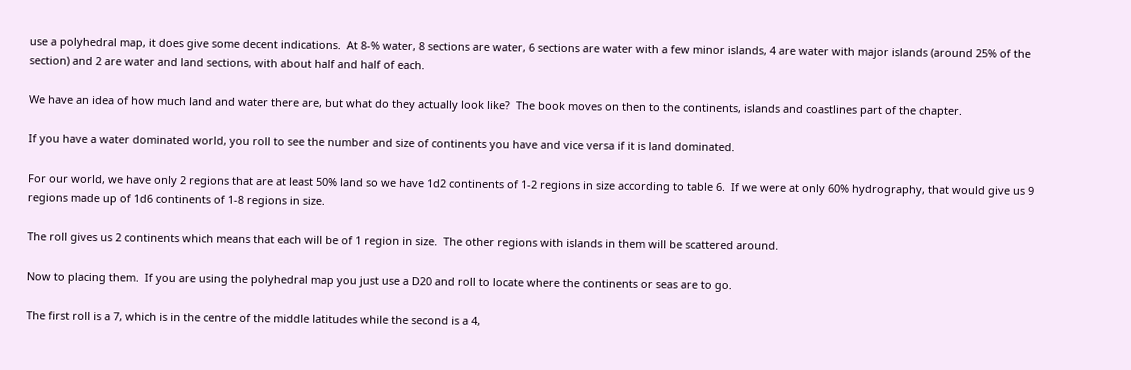use a polyhedral map, it does give some decent indications.  At 8-% water, 8 sections are water, 6 sections are water with a few minor islands, 4 are water with major islands (around 25% of the section) and 2 are water and land sections, with about half and half of each.

We have an idea of how much land and water there are, but what do they actually look like?  The book moves on then to the continents, islands and coastlines part of the chapter.

If you have a water dominated world, you roll to see the number and size of continents you have and vice versa if it is land dominated.

For our world, we have only 2 regions that are at least 50% land so we have 1d2 continents of 1-2 regions in size according to table 6.  If we were at only 60% hydrography, that would give us 9 regions made up of 1d6 continents of 1-8 regions in size.

The roll gives us 2 continents which means that each will be of 1 region in size.  The other regions with islands in them will be scattered around.

Now to placing them.  If you are using the polyhedral map you just use a D20 and roll to locate where the continents or seas are to go.

The first roll is a 7, which is in the centre of the middle latitudes while the second is a 4,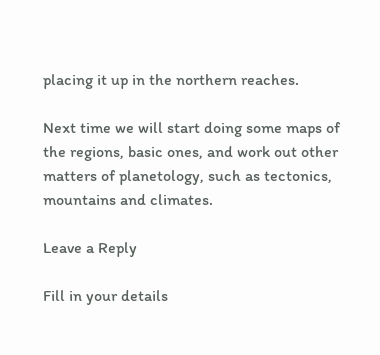placing it up in the northern reaches.

Next time we will start doing some maps of the regions, basic ones, and work out other matters of planetology, such as tectonics, mountains and climates.

Leave a Reply

Fill in your details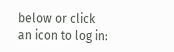below or click an icon to log in: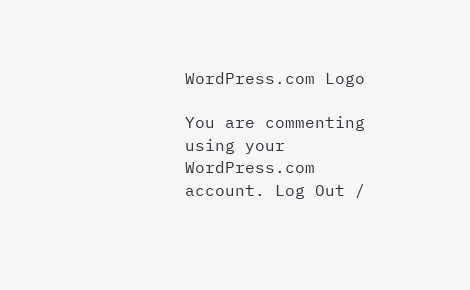WordPress.com Logo

You are commenting using your WordPress.com account. Log Out /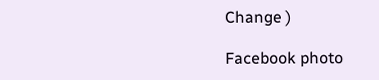Change )

Facebook photo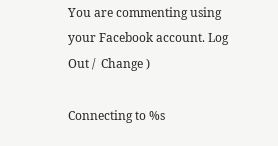You are commenting using your Facebook account. Log Out /  Change )

Connecting to %s